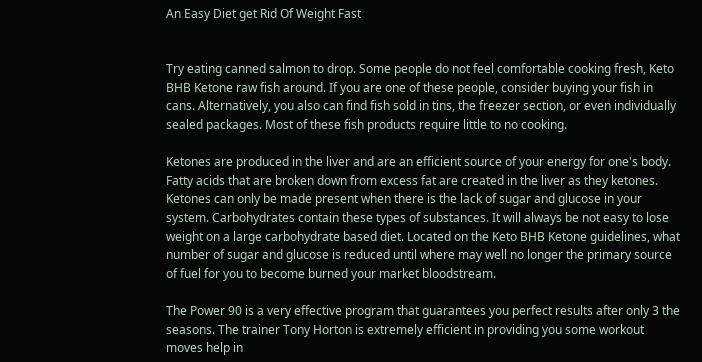An Easy Diet get Rid Of Weight Fast


Try eating canned salmon to drop. Some people do not feel comfortable cooking fresh, Keto BHB Ketone raw fish around. If you are one of these people, consider buying your fish in cans. Alternatively, you also can find fish sold in tins, the freezer section, or even individually sealed packages. Most of these fish products require little to no cooking.

Ketones are produced in the liver and are an efficient source of your energy for one's body. Fatty acids that are broken down from excess fat are created in the liver as they ketones. Ketones can only be made present when there is the lack of sugar and glucose in your system. Carbohydrates contain these types of substances. It will always be not easy to lose weight on a large carbohydrate based diet. Located on the Keto BHB Ketone guidelines, what number of sugar and glucose is reduced until where may well no longer the primary source of fuel for you to become burned your market bloodstream.

The Power 90 is a very effective program that guarantees you perfect results after only 3 the seasons. The trainer Tony Horton is extremely efficient in providing you some workout moves help in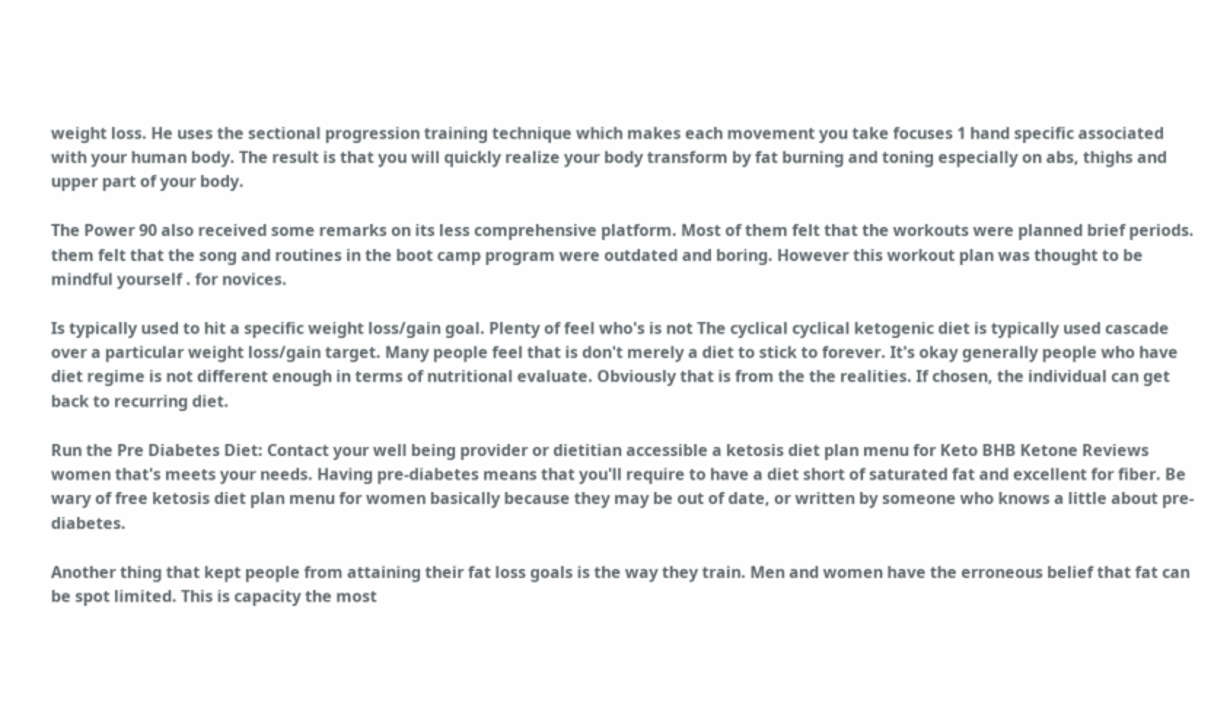weight loss. He uses the sectional progression training technique which makes each movement you take focuses 1 hand specific associated with your human body. The result is that you will quickly realize your body transform by fat burning and toning especially on abs, thighs and upper part of your body.

The Power 90 also received some remarks on its less comprehensive platform. Most of them felt that the workouts were planned brief periods. them felt that the song and routines in the boot camp program were outdated and boring. However this workout plan was thought to be mindful yourself . for novices.

Is typically used to hit a specific weight loss/gain goal. Plenty of feel who's is not The cyclical cyclical ketogenic diet is typically used cascade over a particular weight loss/gain target. Many people feel that is don't merely a diet to stick to forever. It's okay generally people who have diet regime is not different enough in terms of nutritional evaluate. Obviously that is from the the realities. If chosen, the individual can get back to recurring diet.

Run the Pre Diabetes Diet: Contact your well being provider or dietitian accessible a ketosis diet plan menu for Keto BHB Ketone Reviews women that's meets your needs. Having pre-diabetes means that you'll require to have a diet short of saturated fat and excellent for fiber. Be wary of free ketosis diet plan menu for women basically because they may be out of date, or written by someone who knows a little about pre-diabetes.

Another thing that kept people from attaining their fat loss goals is the way they train. Men and women have the erroneous belief that fat can be spot limited. This is capacity the most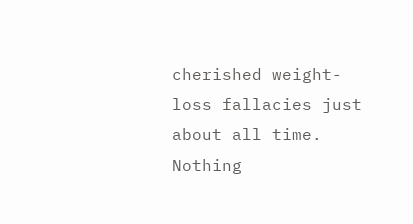cherished weight-loss fallacies just about all time. Nothing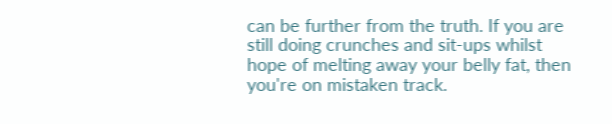can be further from the truth. If you are still doing crunches and sit-ups whilst hope of melting away your belly fat, then you're on mistaken track.